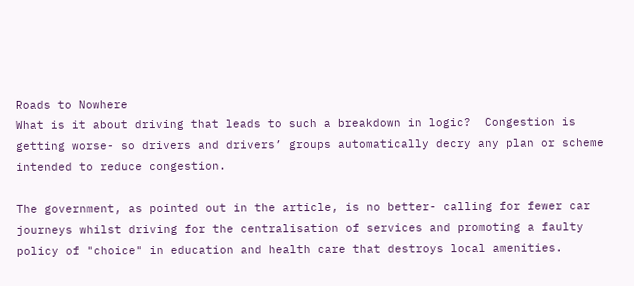Roads to Nowhere
What is it about driving that leads to such a breakdown in logic?  Congestion is getting worse- so drivers and drivers’ groups automatically decry any plan or scheme intended to reduce congestion.

The government, as pointed out in the article, is no better- calling for fewer car journeys whilst driving for the centralisation of services and promoting a faulty policy of "choice" in education and health care that destroys local amenities.